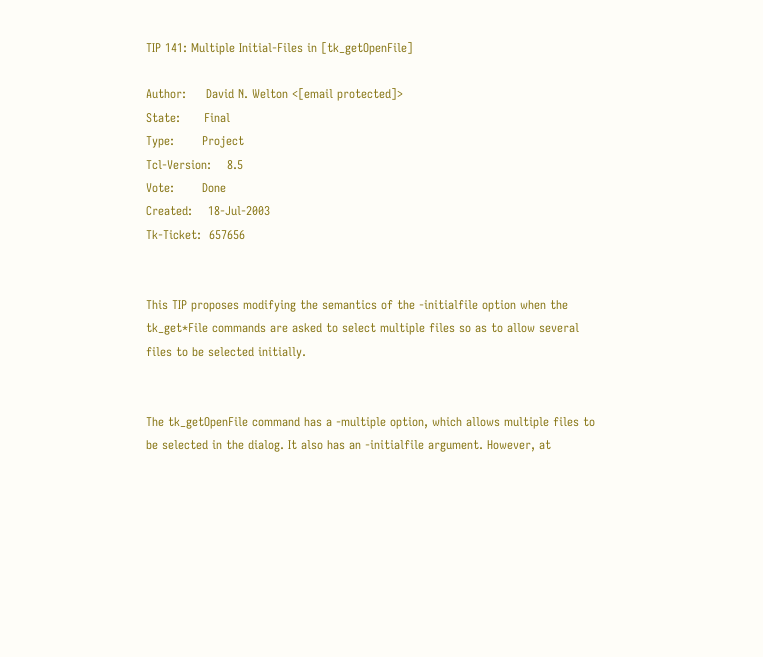TIP 141: Multiple Initial-Files in [tk_getOpenFile]

Author:     David N. Welton <[email protected]>
State:      Final
Type:       Project
Tcl-Version:    8.5
Vote:       Done
Created:    18-Jul-2003
Tk-Ticket:  657656


This TIP proposes modifying the semantics of the -initialfile option when the tk_get*File commands are asked to select multiple files so as to allow several files to be selected initially.


The tk_getOpenFile command has a -multiple option, which allows multiple files to be selected in the dialog. It also has an -initialfile argument. However, at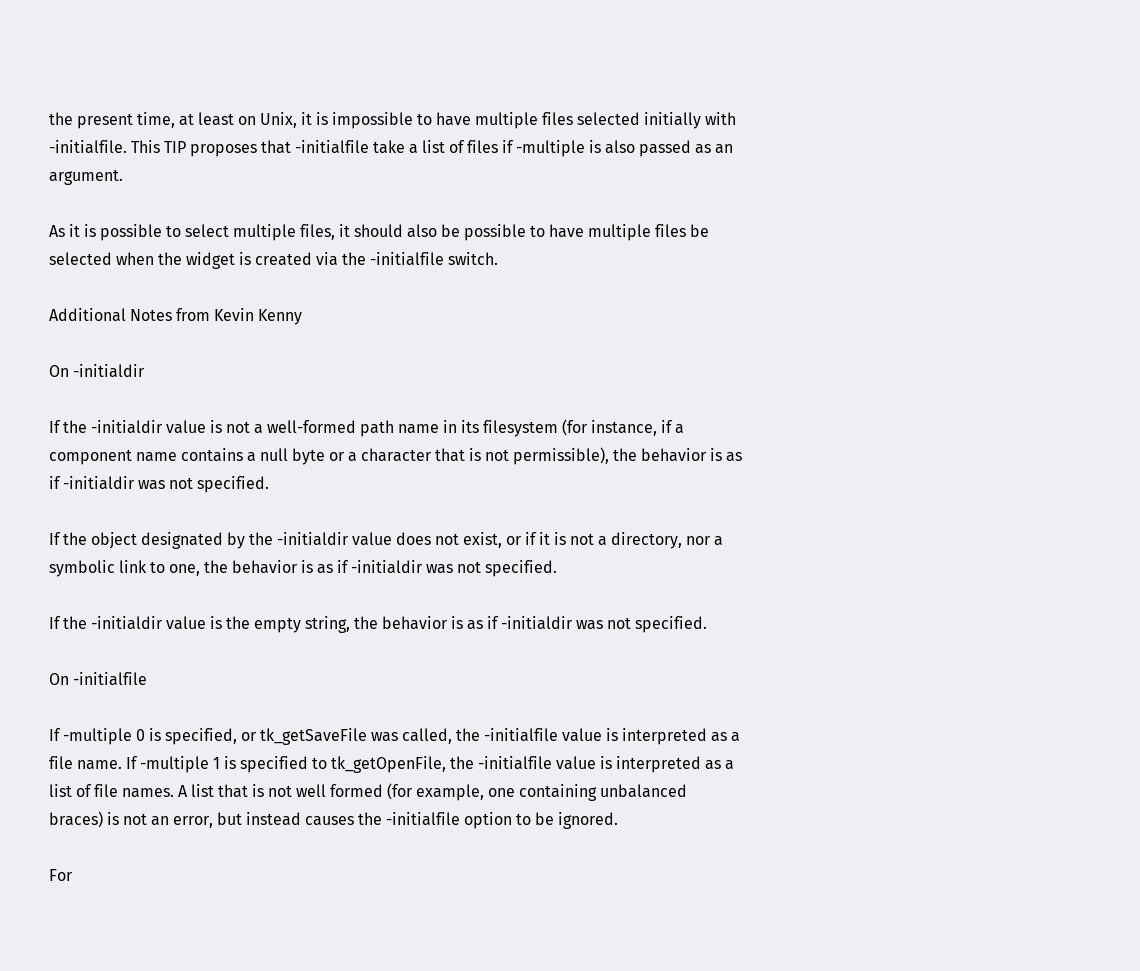the present time, at least on Unix, it is impossible to have multiple files selected initially with -initialfile. This TIP proposes that -initialfile take a list of files if -multiple is also passed as an argument.

As it is possible to select multiple files, it should also be possible to have multiple files be selected when the widget is created via the -initialfile switch.

Additional Notes from Kevin Kenny

On -initialdir

If the -initialdir value is not a well-formed path name in its filesystem (for instance, if a component name contains a null byte or a character that is not permissible), the behavior is as if -initialdir was not specified.

If the object designated by the -initialdir value does not exist, or if it is not a directory, nor a symbolic link to one, the behavior is as if -initialdir was not specified.

If the -initialdir value is the empty string, the behavior is as if -initialdir was not specified.

On -initialfile

If -multiple 0 is specified, or tk_getSaveFile was called, the -initialfile value is interpreted as a file name. If -multiple 1 is specified to tk_getOpenFile, the -initialfile value is interpreted as a list of file names. A list that is not well formed (for example, one containing unbalanced braces) is not an error, but instead causes the -initialfile option to be ignored.

For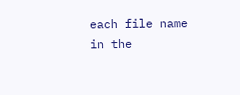each file name in the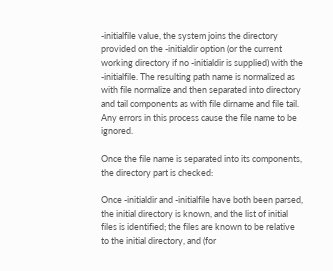-initialfile value, the system joins the directory provided on the -initialdir option (or the current working directory if no -initialdir is supplied) with the -initialfile. The resulting path name is normalized as with file normalize and then separated into directory and tail components as with file dirname and file tail. Any errors in this process cause the file name to be ignored.

Once the file name is separated into its components, the directory part is checked:

Once -initialdir and -initialfile have both been parsed, the initial directory is known, and the list of initial files is identified; the files are known to be relative to the initial directory, and (for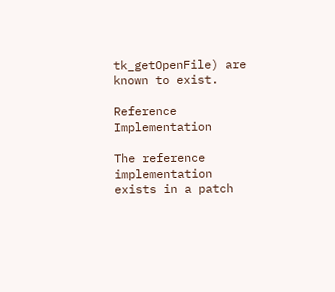tk_getOpenFile) are known to exist.

Reference Implementation

The reference implementation exists in a patch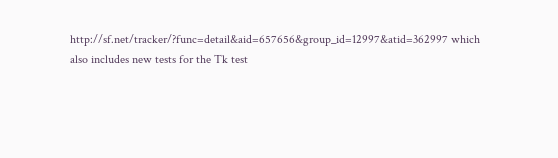http://sf.net/tracker/?func=detail&aid=657656&group_id=12997&atid=362997 which also includes new tests for the Tk test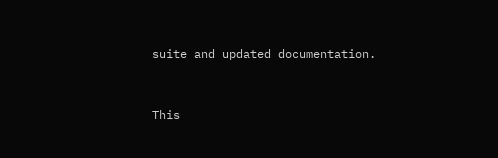suite and updated documentation.


This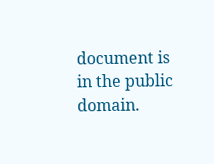document is in the public domain.